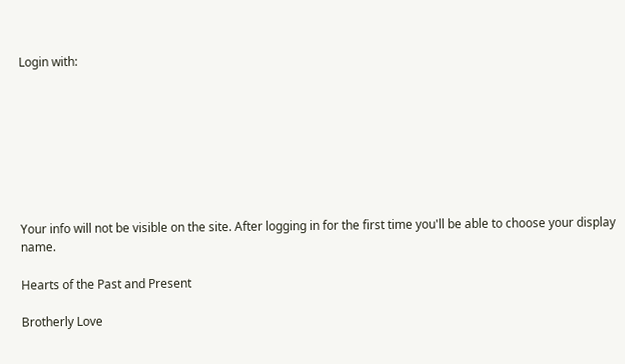Login with:








Your info will not be visible on the site. After logging in for the first time you'll be able to choose your display name.

Hearts of the Past and Present

Brotherly Love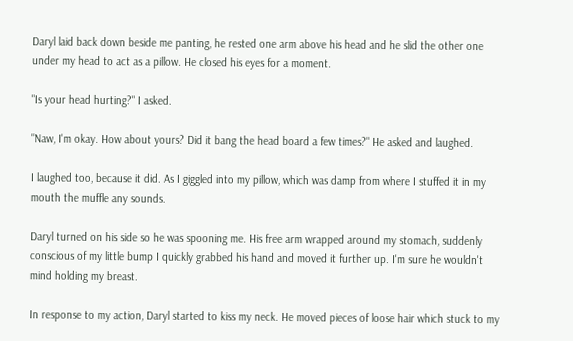Daryl laid back down beside me panting, he rested one arm above his head and he slid the other one under my head to act as a pillow. He closed his eyes for a moment.

"Is your head hurting?" I asked.

"Naw, I'm okay. How about yours? Did it bang the head board a few times?" He asked and laughed.

I laughed too, because it did. As I giggled into my pillow, which was damp from where I stuffed it in my mouth the muffle any sounds.

Daryl turned on his side so he was spooning me. His free arm wrapped around my stomach, suddenly conscious of my little bump I quickly grabbed his hand and moved it further up. I'm sure he wouldn't mind holding my breast.

In response to my action, Daryl started to kiss my neck. He moved pieces of loose hair which stuck to my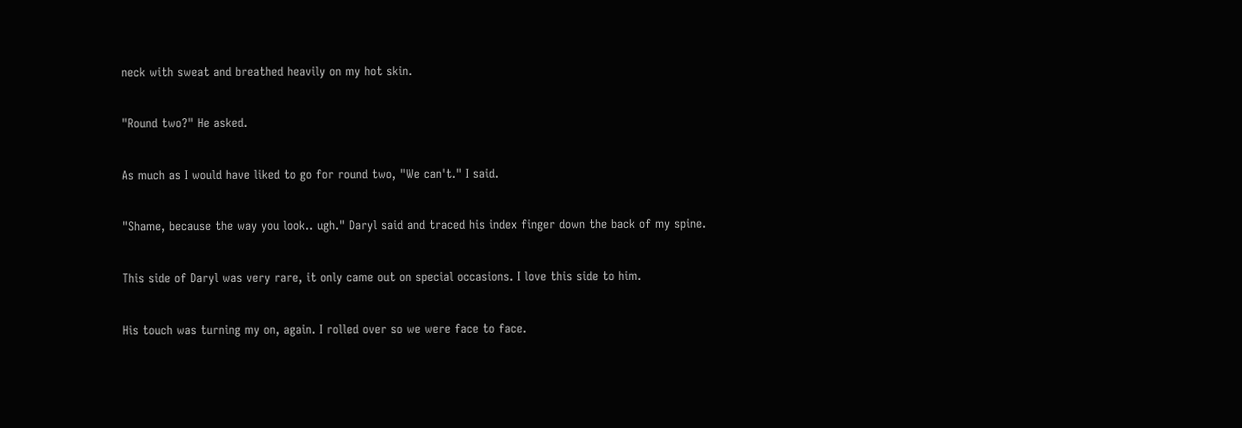neck with sweat and breathed heavily on my hot skin.

"Round two?" He asked.

As much as I would have liked to go for round two, "We can't." I said.

"Shame, because the way you look.. ugh." Daryl said and traced his index finger down the back of my spine.

This side of Daryl was very rare, it only came out on special occasions. I love this side to him.

His touch was turning my on, again. I rolled over so we were face to face.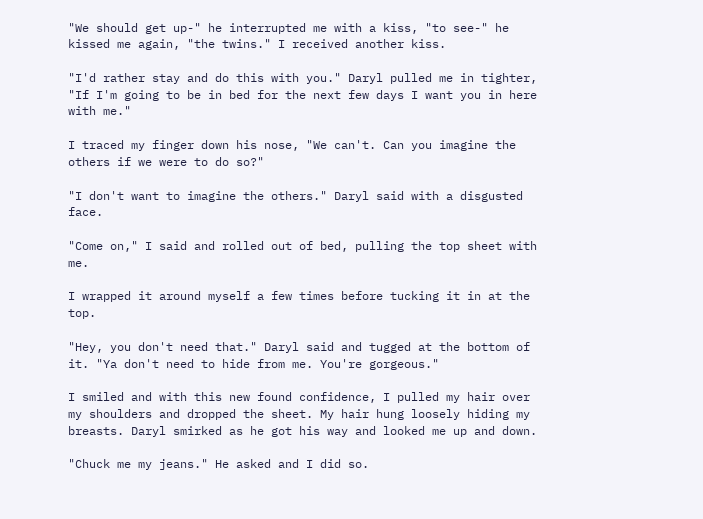"We should get up-" he interrupted me with a kiss, "to see-" he kissed me again, "the twins." I received another kiss.

"I'd rather stay and do this with you." Daryl pulled me in tighter, "If I'm going to be in bed for the next few days I want you in here with me."

I traced my finger down his nose, "We can't. Can you imagine the others if we were to do so?"

"I don't want to imagine the others." Daryl said with a disgusted face.

"Come on," I said and rolled out of bed, pulling the top sheet with me.

I wrapped it around myself a few times before tucking it in at the top.

"Hey, you don't need that." Daryl said and tugged at the bottom of it. "Ya don't need to hide from me. You're gorgeous."

I smiled and with this new found confidence, I pulled my hair over my shoulders and dropped the sheet. My hair hung loosely hiding my breasts. Daryl smirked as he got his way and looked me up and down.

"Chuck me my jeans." He asked and I did so.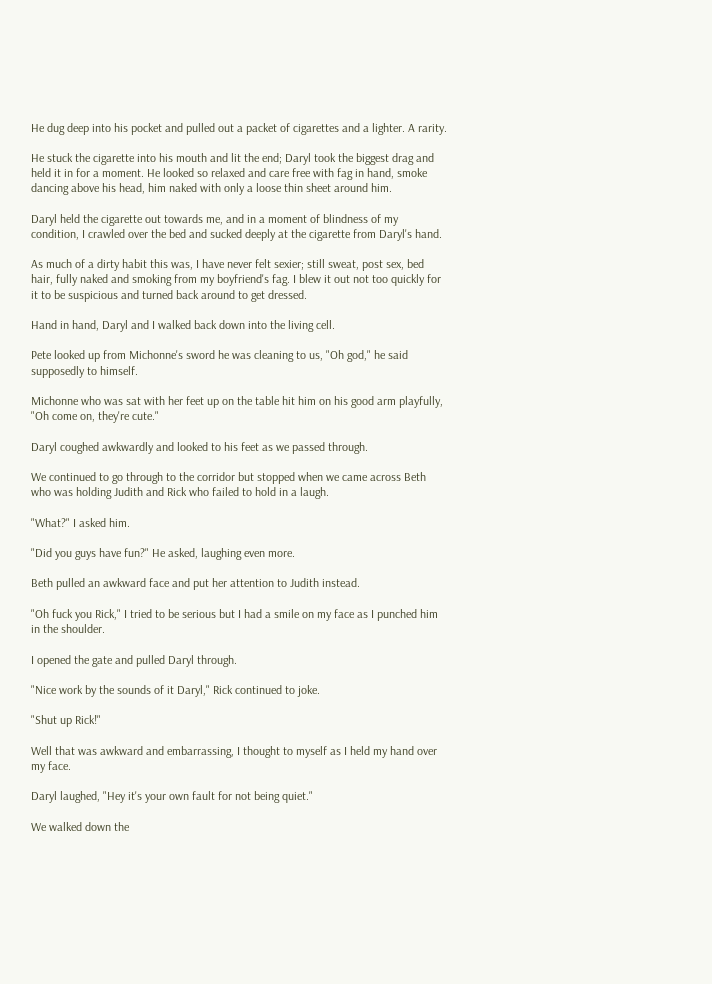He dug deep into his pocket and pulled out a packet of cigarettes and a lighter. A rarity.

He stuck the cigarette into his mouth and lit the end; Daryl took the biggest drag and held it in for a moment. He looked so relaxed and care free with fag in hand, smoke dancing above his head, him naked with only a loose thin sheet around him.

Daryl held the cigarette out towards me, and in a moment of blindness of my condition, I crawled over the bed and sucked deeply at the cigarette from Daryl's hand.

As much of a dirty habit this was, I have never felt sexier; still sweat, post sex, bed hair, fully naked and smoking from my boyfriend's fag. I blew it out not too quickly for it to be suspicious and turned back around to get dressed.

Hand in hand, Daryl and I walked back down into the living cell.

Pete looked up from Michonne's sword he was cleaning to us, "Oh god," he said supposedly to himself.

Michonne who was sat with her feet up on the table hit him on his good arm playfully, "Oh come on, they're cute."

Daryl coughed awkwardly and looked to his feet as we passed through.

We continued to go through to the corridor but stopped when we came across Beth who was holding Judith and Rick who failed to hold in a laugh.

"What?" I asked him.

"Did you guys have fun?" He asked, laughing even more.

Beth pulled an awkward face and put her attention to Judith instead.

"Oh fuck you Rick," I tried to be serious but I had a smile on my face as I punched him in the shoulder.

I opened the gate and pulled Daryl through.

"Nice work by the sounds of it Daryl," Rick continued to joke.

"Shut up Rick!"

Well that was awkward and embarrassing, I thought to myself as I held my hand over my face.

Daryl laughed, "Hey it's your own fault for not being quiet."

We walked down the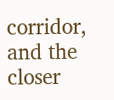corridor, and the closer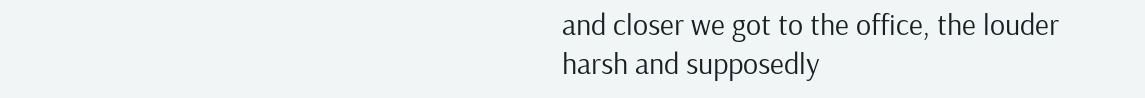and closer we got to the office, the louder harsh and supposedly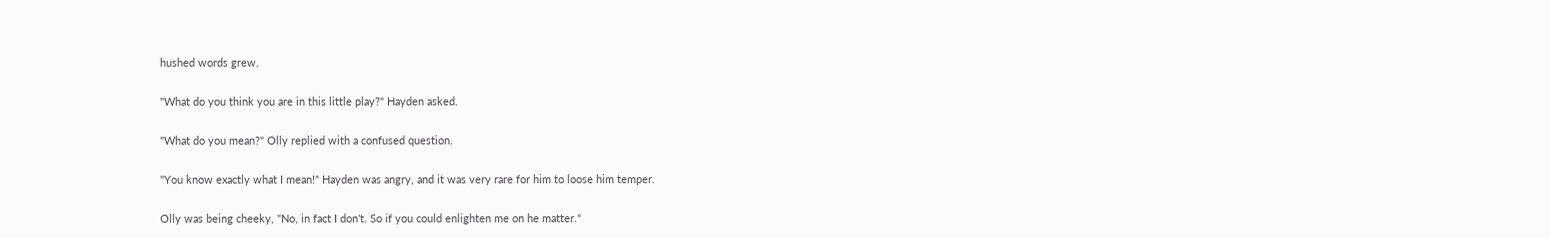hushed words grew.

"What do you think you are in this little play?" Hayden asked.

"What do you mean?" Olly replied with a confused question.

"You know exactly what I mean!" Hayden was angry, and it was very rare for him to loose him temper.

Olly was being cheeky, "No, in fact I don't. So if you could enlighten me on he matter."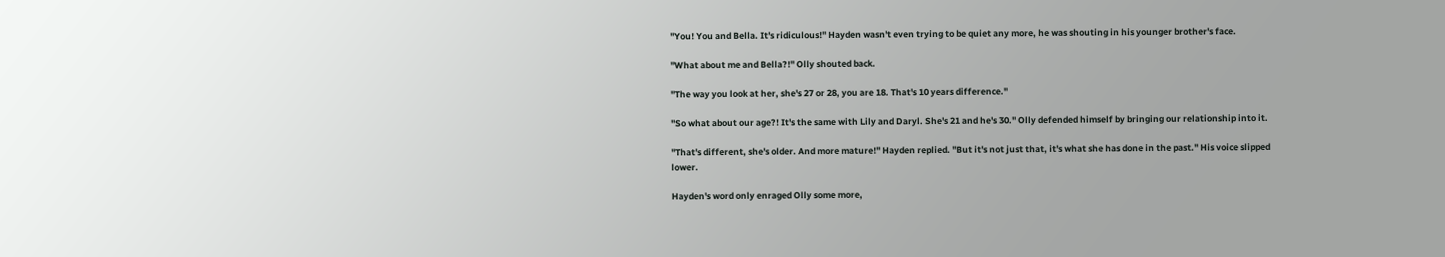"You! You and Bella. It's ridiculous!" Hayden wasn't even trying to be quiet any more, he was shouting in his younger brother's face.

"What about me and Bella?!" Olly shouted back.

"The way you look at her, she's 27 or 28, you are 18. That's 10 years difference."

"So what about our age?! It's the same with Lily and Daryl. She's 21 and he's 30." Olly defended himself by bringing our relationship into it.

"That's different, she's older. And more mature!" Hayden replied. "But it's not just that, it's what she has done in the past." His voice slipped lower.

Hayden's word only enraged Olly some more,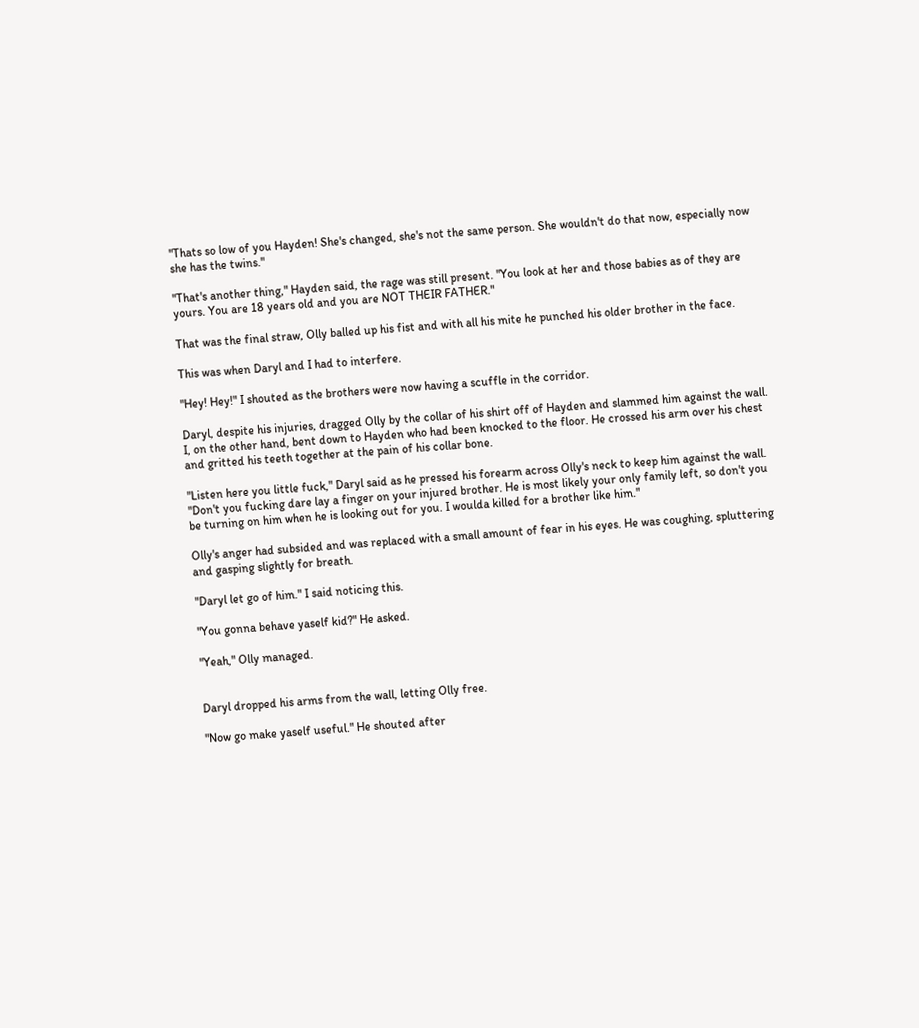"Thats so low of you Hayden! She's changed, she's not the same person. She wouldn't do that now, especially now she has the twins."

"That's another thing," Hayden said, the rage was still present. "You look at her and those babies as of they are yours. You are 18 years old and you are NOT THEIR FATHER."

That was the final straw, Olly balled up his fist and with all his mite he punched his older brother in the face.

This was when Daryl and I had to interfere.

"Hey! Hey!" I shouted as the brothers were now having a scuffle in the corridor.

Daryl, despite his injuries, dragged Olly by the collar of his shirt off of Hayden and slammed him against the wall. I, on the other hand, bent down to Hayden who had been knocked to the floor. He crossed his arm over his chest and gritted his teeth together at the pain of his collar bone.

"Listen here you little fuck," Daryl said as he pressed his forearm across Olly's neck to keep him against the wall. "Don't you fucking dare lay a finger on your injured brother. He is most likely your only family left, so don't you be turning on him when he is looking out for you. I woulda killed for a brother like him."

Olly's anger had subsided and was replaced with a small amount of fear in his eyes. He was coughing, spluttering and gasping slightly for breath.

"Daryl let go of him." I said noticing this.

"You gonna behave yaself kid?" He asked.

"Yeah," Olly managed.


Daryl dropped his arms from the wall, letting Olly free.

"Now go make yaself useful." He shouted after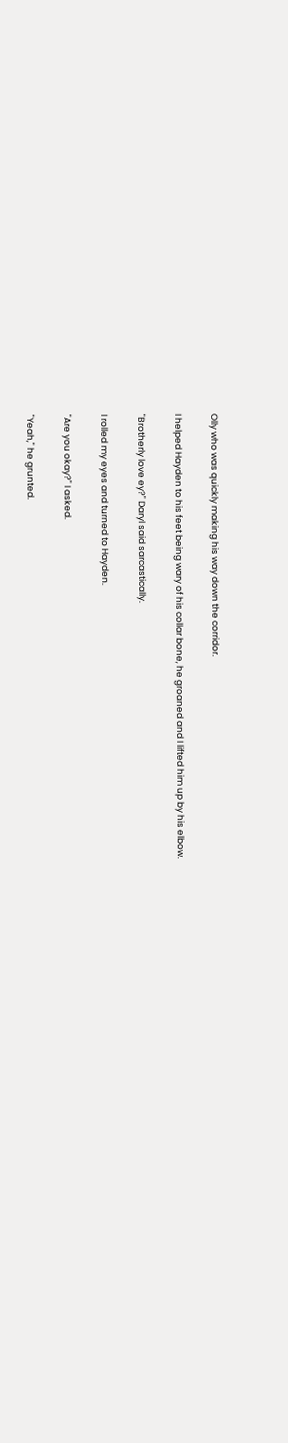Olly who was quickly making his way down the corridor.

I helped Hayden to his feet being wary of his collar bone, he groaned and I lifted him up by his elbow.

"Brotherly love ey?" Daryl said sarcastically.

I rolled my eyes and turned to Hayden.

"Are you okay?" I asked.

"Yeah," he grunted.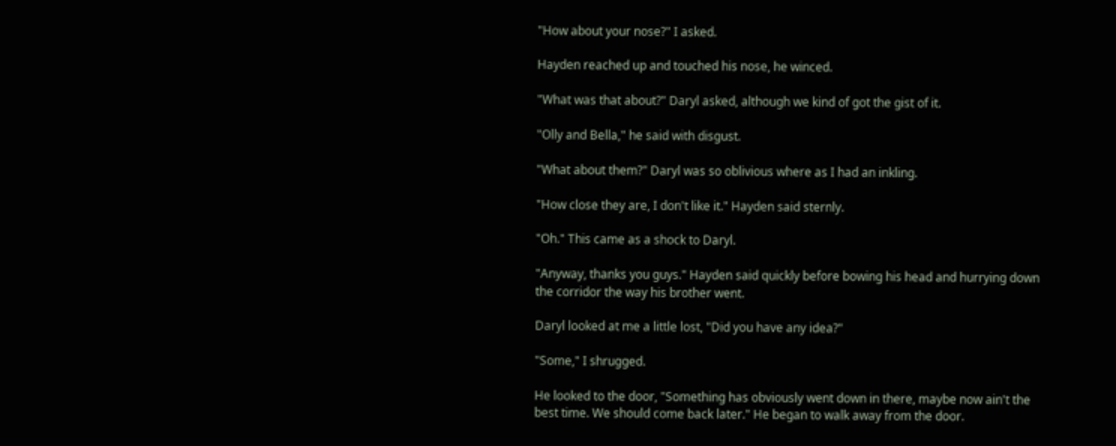"How about your nose?" I asked.

Hayden reached up and touched his nose, he winced.

"What was that about?" Daryl asked, although we kind of got the gist of it.

"Olly and Bella," he said with disgust.

"What about them?" Daryl was so oblivious where as I had an inkling.

"How close they are, I don't like it." Hayden said sternly.

"Oh." This came as a shock to Daryl.

"Anyway, thanks you guys." Hayden said quickly before bowing his head and hurrying down the corridor the way his brother went.

Daryl looked at me a little lost, "Did you have any idea?"

"Some," I shrugged.

He looked to the door, "Something has obviously went down in there, maybe now ain't the best time. We should come back later." He began to walk away from the door.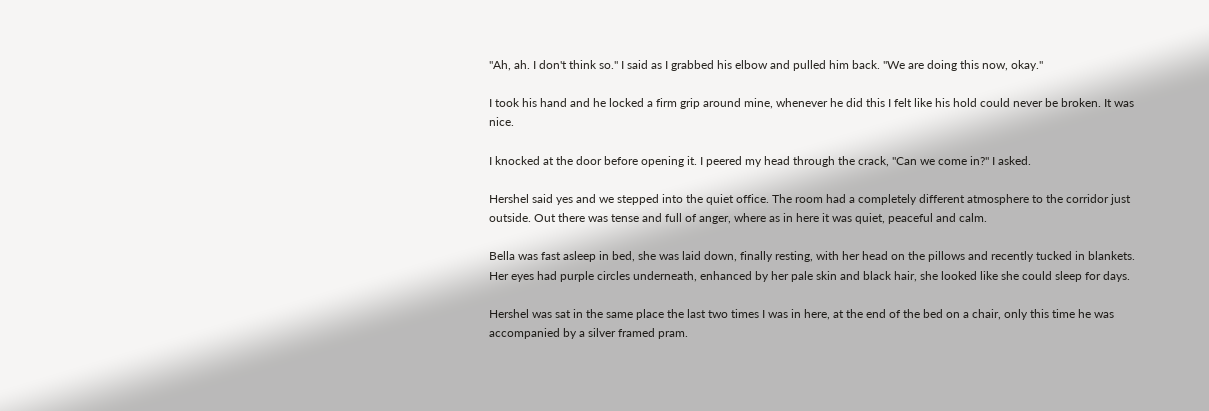"Ah, ah. I don't think so." I said as I grabbed his elbow and pulled him back. "We are doing this now, okay."

I took his hand and he locked a firm grip around mine, whenever he did this I felt like his hold could never be broken. It was nice.

I knocked at the door before opening it. I peered my head through the crack, "Can we come in?" I asked.

Hershel said yes and we stepped into the quiet office. The room had a completely different atmosphere to the corridor just outside. Out there was tense and full of anger, where as in here it was quiet, peaceful and calm.

Bella was fast asleep in bed, she was laid down, finally resting, with her head on the pillows and recently tucked in blankets. Her eyes had purple circles underneath, enhanced by her pale skin and black hair, she looked like she could sleep for days.

Hershel was sat in the same place the last two times I was in here, at the end of the bed on a chair, only this time he was accompanied by a silver framed pram.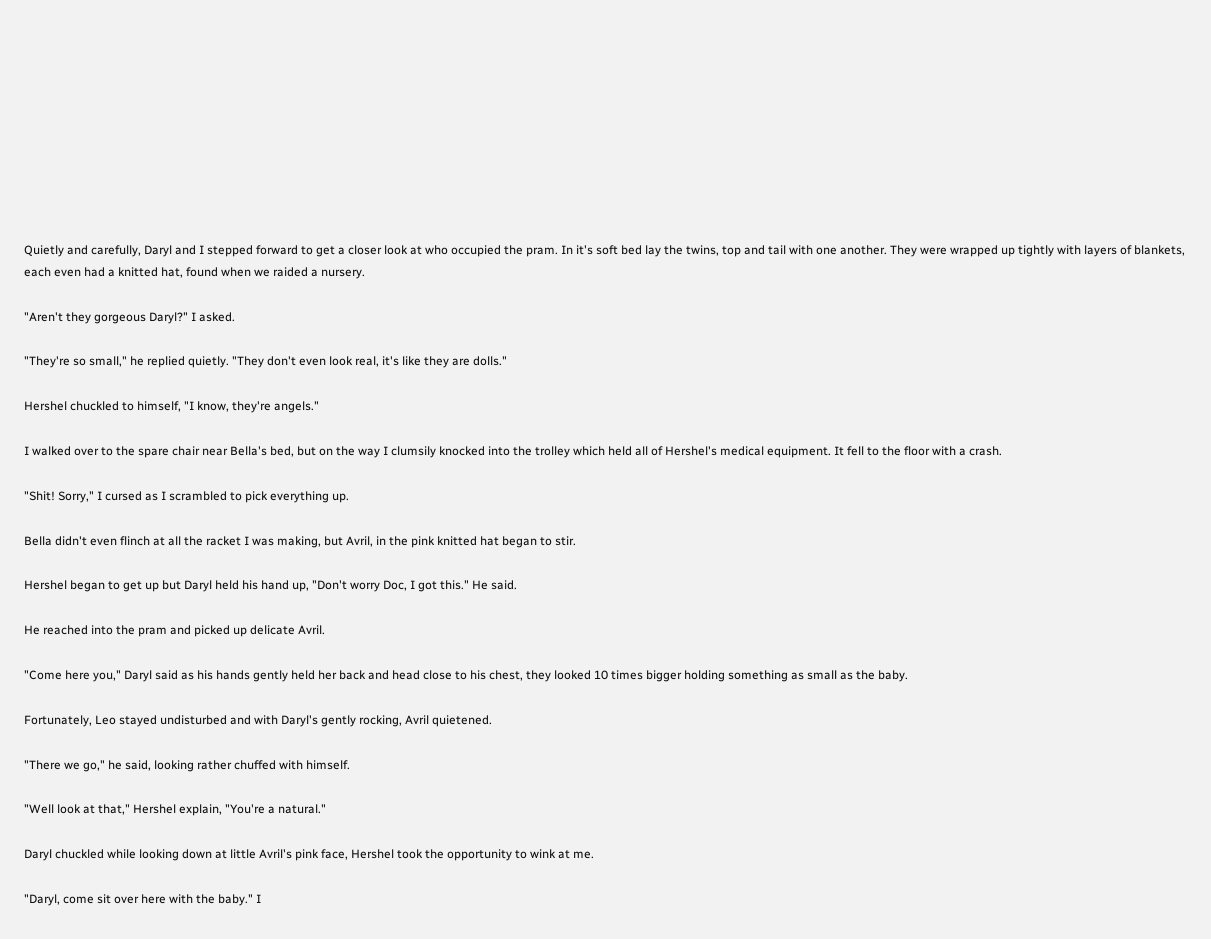Quietly and carefully, Daryl and I stepped forward to get a closer look at who occupied the pram. In it's soft bed lay the twins, top and tail with one another. They were wrapped up tightly with layers of blankets, each even had a knitted hat, found when we raided a nursery.

"Aren't they gorgeous Daryl?" I asked.

"They're so small," he replied quietly. "They don't even look real, it's like they are dolls."

Hershel chuckled to himself, "I know, they're angels."

I walked over to the spare chair near Bella's bed, but on the way I clumsily knocked into the trolley which held all of Hershel's medical equipment. It fell to the floor with a crash.

"Shit! Sorry," I cursed as I scrambled to pick everything up.

Bella didn't even flinch at all the racket I was making, but Avril, in the pink knitted hat began to stir.

Hershel began to get up but Daryl held his hand up, "Don't worry Doc, I got this." He said.

He reached into the pram and picked up delicate Avril.

"Come here you," Daryl said as his hands gently held her back and head close to his chest, they looked 10 times bigger holding something as small as the baby.

Fortunately, Leo stayed undisturbed and with Daryl's gently rocking, Avril quietened.

"There we go," he said, looking rather chuffed with himself.

"Well look at that," Hershel explain, "You're a natural."

Daryl chuckled while looking down at little Avril's pink face, Hershel took the opportunity to wink at me.

"Daryl, come sit over here with the baby." I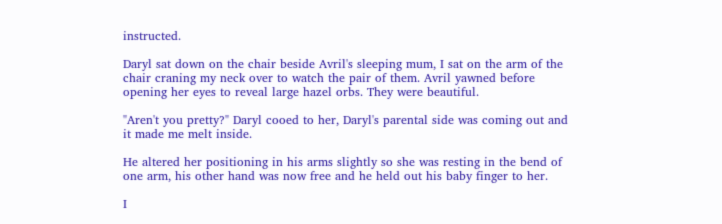instructed.

Daryl sat down on the chair beside Avril's sleeping mum, I sat on the arm of the chair craning my neck over to watch the pair of them. Avril yawned before opening her eyes to reveal large hazel orbs. They were beautiful.

"Aren't you pretty?" Daryl cooed to her, Daryl's parental side was coming out and it made me melt inside.

He altered her positioning in his arms slightly so she was resting in the bend of one arm, his other hand was now free and he held out his baby finger to her.

I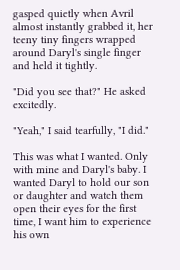gasped quietly when Avril almost instantly grabbed it, her teeny tiny fingers wrapped around Daryl's single finger and held it tightly.

"Did you see that?" He asked excitedly.

"Yeah," I said tearfully, "I did."

This was what I wanted. Only with mine and Daryl's baby. I wanted Daryl to hold our son or daughter and watch them open their eyes for the first time, I want him to experience his own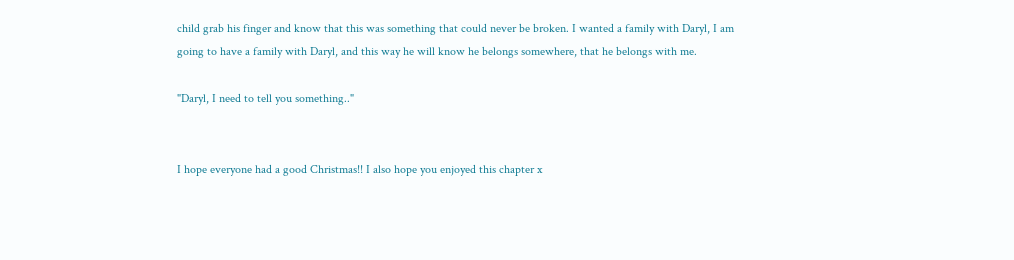child grab his finger and know that this was something that could never be broken. I wanted a family with Daryl, I am going to have a family with Daryl, and this way he will know he belongs somewhere, that he belongs with me.

"Daryl, I need to tell you something.."


I hope everyone had a good Christmas!! I also hope you enjoyed this chapter x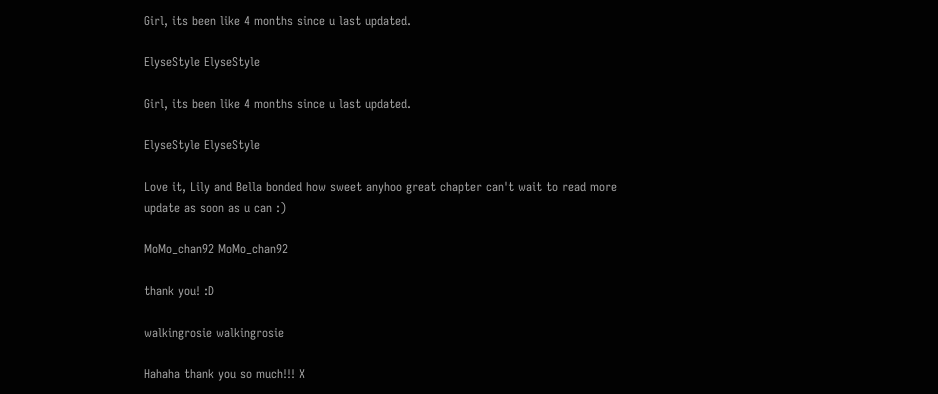Girl, its been like 4 months since u last updated.

ElyseStyle ElyseStyle

Girl, its been like 4 months since u last updated.

ElyseStyle ElyseStyle

Love it, Lily and Bella bonded how sweet anyhoo great chapter can't wait to read more update as soon as u can :)

MoMo_chan92 MoMo_chan92

thank you! :D

walkingrosie walkingrosie

Hahaha thank you so much!!! X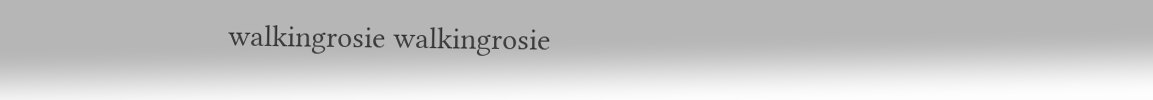walkingrosie walkingrosie